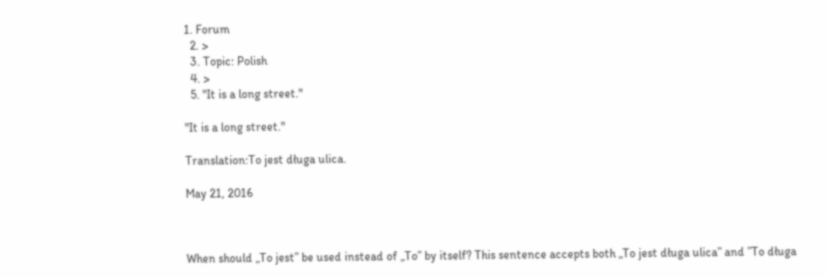1. Forum
  2. >
  3. Topic: Polish
  4. >
  5. "It is a long street."

"It is a long street."

Translation:To jest długa ulica.

May 21, 2016



When should „To jest” be used instead of „To” by itself? This sentence accepts both „To jest długa ulica” and ”To długa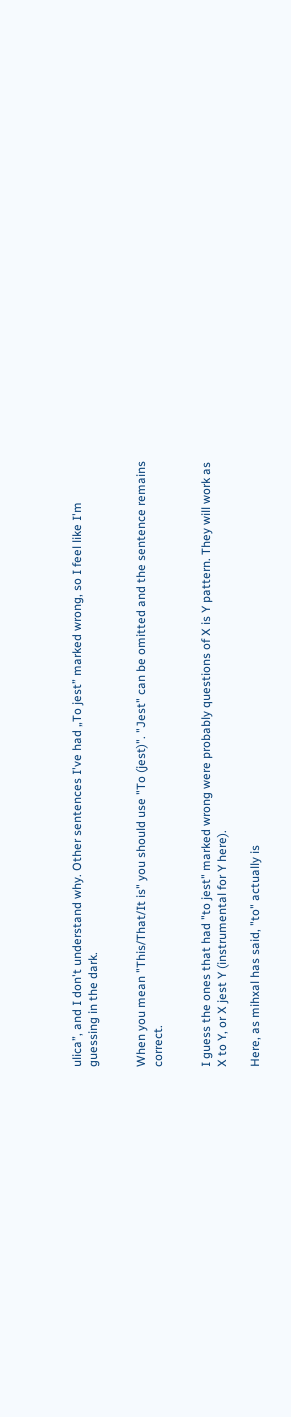ulica”, and I don't understand why. Other sentences I've had „To jest” marked wrong, so I feel like I'm guessing in the dark.


When you mean "This/That/It is" you should use "To (jest)". "Jest" can be omitted and the sentence remains correct.


I guess the ones that had "to jest" marked wrong were probably questions of X is Y pattern. They will work as X to Y, or X jest Y (instrumental for Y here).

Here, as mihxal has said, "to" actually is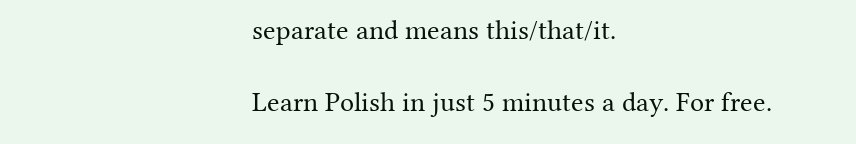separate and means this/that/it.

Learn Polish in just 5 minutes a day. For free.